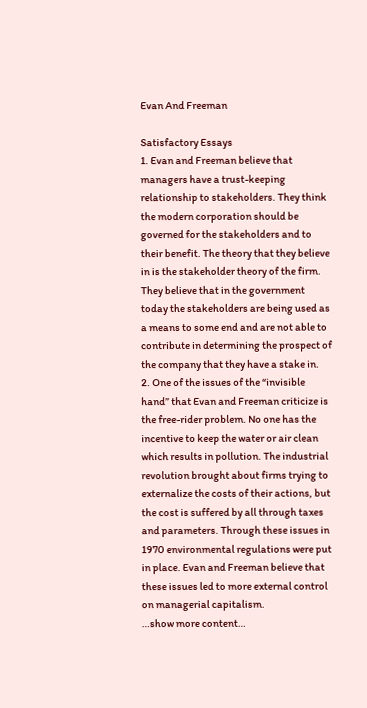Evan And Freeman

Satisfactory Essays
1. Evan and Freeman believe that managers have a trust-keeping relationship to stakeholders. They think the modern corporation should be governed for the stakeholders and to their benefit. The theory that they believe in is the stakeholder theory of the firm. They believe that in the government today the stakeholders are being used as a means to some end and are not able to contribute in determining the prospect of the company that they have a stake in.
2. One of the issues of the “invisible hand” that Evan and Freeman criticize is the free-rider problem. No one has the incentive to keep the water or air clean which results in pollution. The industrial revolution brought about firms trying to externalize the costs of their actions, but the cost is suffered by all through taxes and parameters. Through these issues in 1970 environmental regulations were put in place. Evan and Freeman believe that these issues led to more external control on managerial capitalism.
…show more content…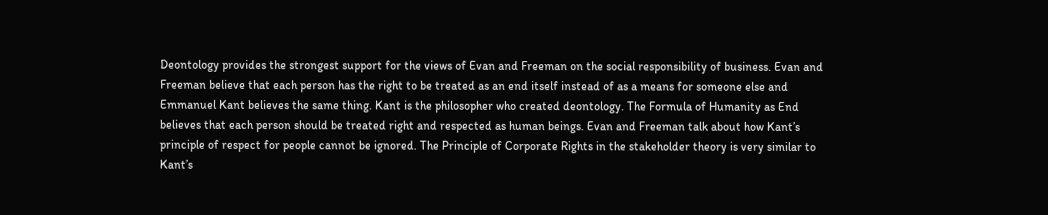Deontology provides the strongest support for the views of Evan and Freeman on the social responsibility of business. Evan and Freeman believe that each person has the right to be treated as an end itself instead of as a means for someone else and Emmanuel Kant believes the same thing. Kant is the philosopher who created deontology. The Formula of Humanity as End believes that each person should be treated right and respected as human beings. Evan and Freeman talk about how Kant’s principle of respect for people cannot be ignored. The Principle of Corporate Rights in the stakeholder theory is very similar to Kant’s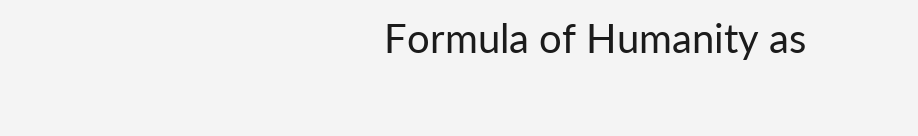Formula of Humanity as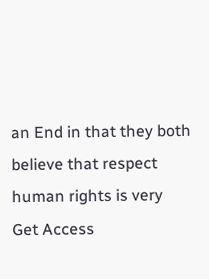an End in that they both believe that respect human rights is very
Get Access